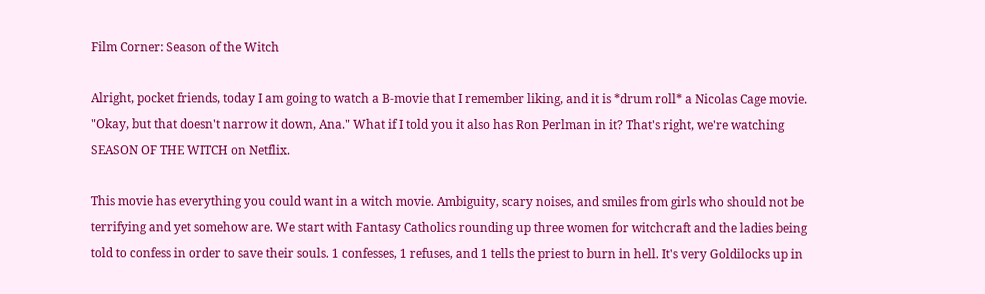Film Corner: Season of the Witch

Alright, pocket friends, today I am going to watch a B-movie that I remember liking, and it is *drum roll* a Nicolas Cage movie. "Okay, but that doesn't narrow it down, Ana." What if I told you it also has Ron Perlman in it? That's right, we're watching SEASON OF THE WITCH on Netflix.

This movie has everything you could want in a witch movie. Ambiguity, scary noises, and smiles from girls who should not be terrifying and yet somehow are. We start with Fantasy Catholics rounding up three women for witchcraft and the ladies being told to confess in order to save their souls. 1 confesses, 1 refuses, and 1 tells the priest to burn in hell. It's very Goldilocks up in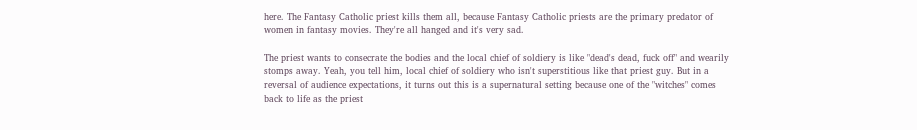here. The Fantasy Catholic priest kills them all, because Fantasy Catholic priests are the primary predator of women in fantasy movies. They're all hanged and it's very sad.

The priest wants to consecrate the bodies and the local chief of soldiery is like "dead's dead, fuck off" and wearily stomps away. Yeah, you tell him, local chief of soldiery who isn't superstitious like that priest guy. But in a reversal of audience expectations, it turns out this is a supernatural setting because one of the "witches" comes back to life as the priest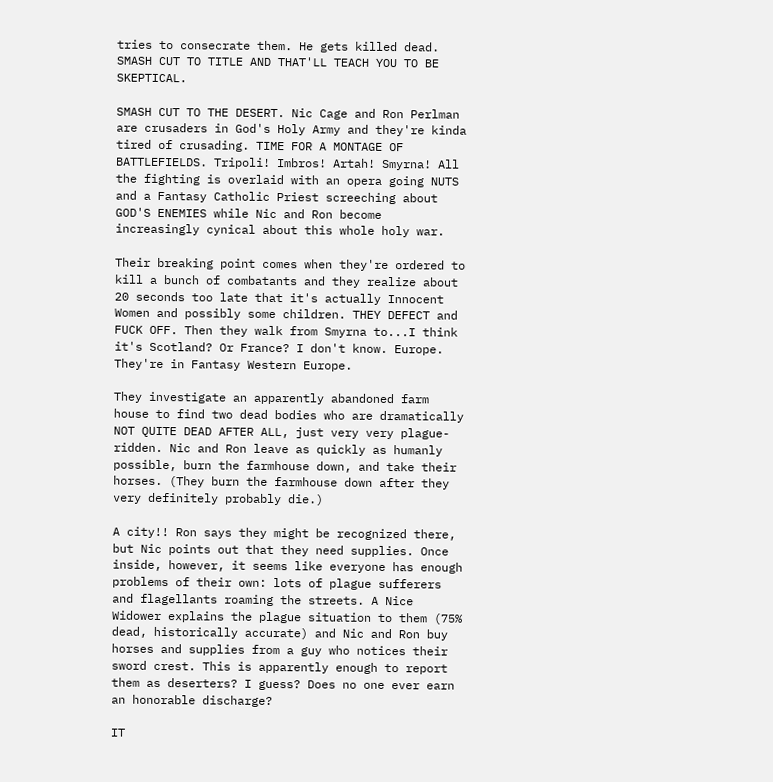tries to consecrate them. He gets killed dead. SMASH CUT TO TITLE AND THAT'LL TEACH YOU TO BE SKEPTICAL.

SMASH CUT TO THE DESERT. Nic Cage and Ron Perlman are crusaders in God's Holy Army and they're kinda tired of crusading. TIME FOR A MONTAGE OF BATTLEFIELDS. Tripoli! Imbros! Artah! Smyrna! All the fighting is overlaid with an opera going NUTS and a Fantasy Catholic Priest screeching about GOD'S ENEMIES while Nic and Ron become increasingly cynical about this whole holy war.

Their breaking point comes when they're ordered to kill a bunch of combatants and they realize about 20 seconds too late that it's actually Innocent Women and possibly some children. THEY DEFECT and FUCK OFF. Then they walk from Smyrna to...I think it's Scotland? Or France? I don't know. Europe. They're in Fantasy Western Europe.

They investigate an apparently abandoned farm house to find two dead bodies who are dramatically NOT QUITE DEAD AFTER ALL, just very very plague-ridden. Nic and Ron leave as quickly as humanly possible, burn the farmhouse down, and take their horses. (They burn the farmhouse down after they very definitely probably die.)

A city!! Ron says they might be recognized there, but Nic points out that they need supplies. Once inside, however, it seems like everyone has enough problems of their own: lots of plague sufferers and flagellants roaming the streets. A Nice Widower explains the plague situation to them (75% dead, historically accurate) and Nic and Ron buy horses and supplies from a guy who notices their sword crest. This is apparently enough to report them as deserters? I guess? Does no one ever earn an honorable discharge?

IT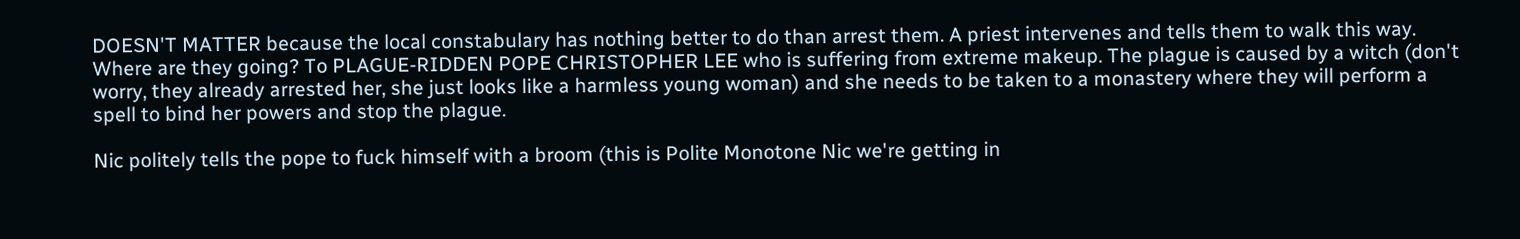DOESN'T MATTER because the local constabulary has nothing better to do than arrest them. A priest intervenes and tells them to walk this way. Where are they going? To PLAGUE-RIDDEN POPE CHRISTOPHER LEE who is suffering from extreme makeup. The plague is caused by a witch (don't worry, they already arrested her, she just looks like a harmless young woman) and she needs to be taken to a monastery where they will perform a spell to bind her powers and stop the plague.

Nic politely tells the pope to fuck himself with a broom (this is Polite Monotone Nic we're getting in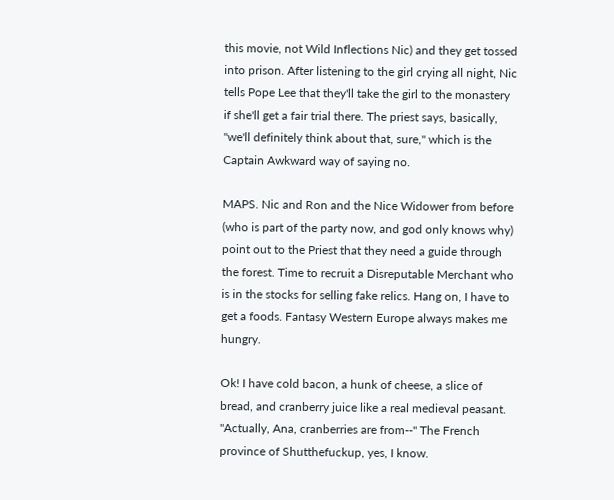this movie, not Wild Inflections Nic) and they get tossed into prison. After listening to the girl crying all night, Nic tells Pope Lee that they'll take the girl to the monastery if she'll get a fair trial there. The priest says, basically, "we'll definitely think about that, sure," which is the Captain Awkward way of saying no.

MAPS. Nic and Ron and the Nice Widower from before (who is part of the party now, and god only knows why) point out to the Priest that they need a guide through the forest. Time to recruit a Disreputable Merchant who is in the stocks for selling fake relics. Hang on, I have to get a foods. Fantasy Western Europe always makes me hungry.

Ok! I have cold bacon, a hunk of cheese, a slice of bread, and cranberry juice like a real medieval peasant. "Actually, Ana, cranberries are from--" The French province of Shutthefuckup, yes, I know.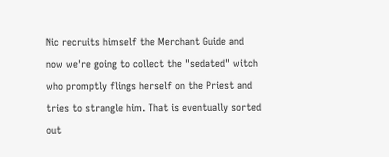Nic recruits himself the Merchant Guide and now we're going to collect the "sedated" witch who promptly flings herself on the Priest and tries to strangle him. That is eventually sorted out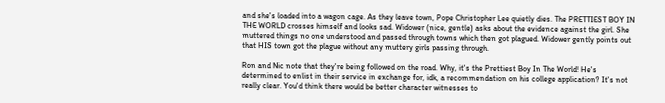and she's loaded into a wagon cage. As they leave town, Pope Christopher Lee quietly dies. The PRETTIEST BOY IN THE WORLD crosses himself and looks sad. Widower (nice, gentle) asks about the evidence against the girl. She muttered things no one understood and passed through towns which then got plagued. Widower gently points out that HIS town got the plague without any muttery girls passing through.

Ron and Nic note that they're being followed on the road. Why, it's the Prettiest Boy In The World! He's determined to enlist in their service in exchange for, idk, a recommendation on his college application? It's not really clear. You'd think there would be better character witnesses to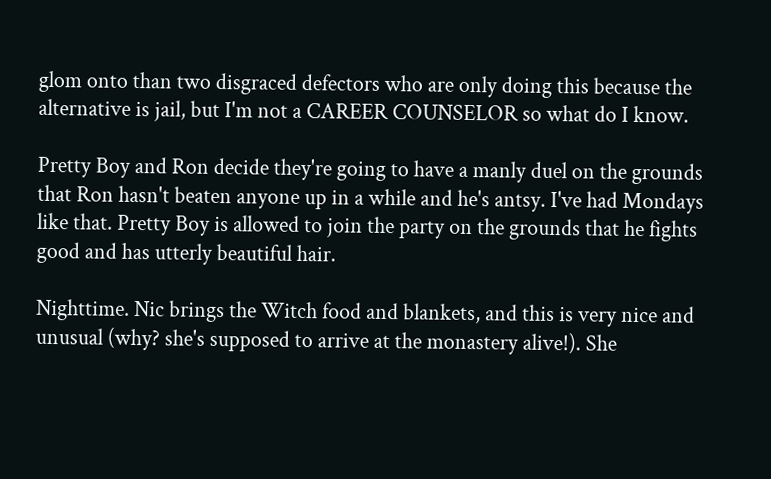glom onto than two disgraced defectors who are only doing this because the alternative is jail, but I'm not a CAREER COUNSELOR so what do I know.

Pretty Boy and Ron decide they're going to have a manly duel on the grounds that Ron hasn't beaten anyone up in a while and he's antsy. I've had Mondays like that. Pretty Boy is allowed to join the party on the grounds that he fights good and has utterly beautiful hair.

Nighttime. Nic brings the Witch food and blankets, and this is very nice and unusual (why? she's supposed to arrive at the monastery alive!). She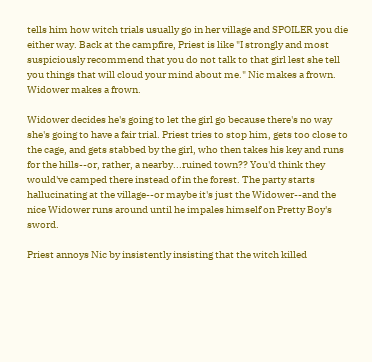tells him how witch trials usually go in her village and SPOILER you die either way. Back at the campfire, Priest is like "I strongly and most suspiciously recommend that you do not talk to that girl lest she tell you things that will cloud your mind about me." Nic makes a frown. Widower makes a frown.

Widower decides he's going to let the girl go because there's no way she's going to have a fair trial. Priest tries to stop him, gets too close to the cage, and gets stabbed by the girl, who then takes his key and runs for the hills--or, rather, a nearby...ruined town?? You'd think they would've camped there instead of in the forest. The party starts hallucinating at the village--or maybe it's just the Widower--and the nice Widower runs around until he impales himself on Pretty Boy's sword.

Priest annoys Nic by insistently insisting that the witch killed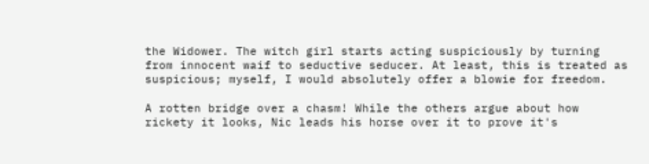the Widower. The witch girl starts acting suspiciously by turning from innocent waif to seductive seducer. At least, this is treated as suspicious; myself, I would absolutely offer a blowie for freedom.

A rotten bridge over a chasm! While the others argue about how rickety it looks, Nic leads his horse over it to prove it's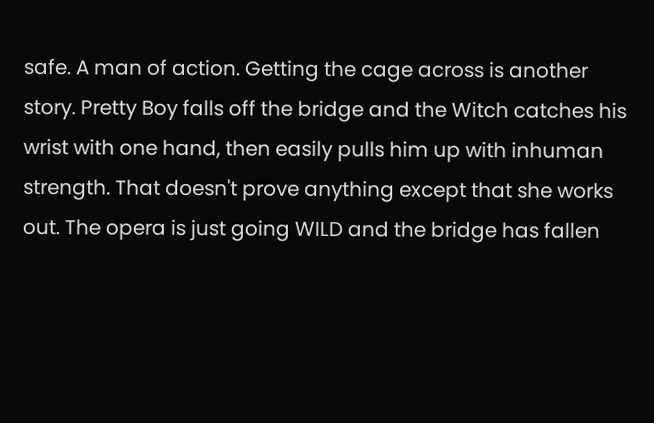safe. A man of action. Getting the cage across is another story. Pretty Boy falls off the bridge and the Witch catches his wrist with one hand, then easily pulls him up with inhuman strength. That doesn't prove anything except that she works out. The opera is just going WILD and the bridge has fallen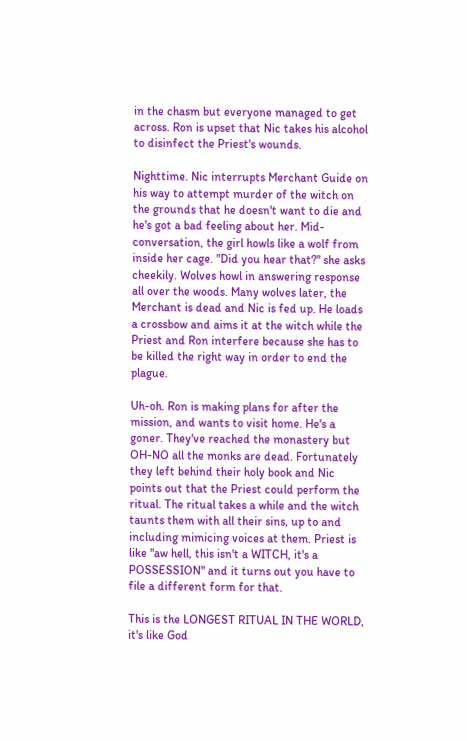in the chasm but everyone managed to get across. Ron is upset that Nic takes his alcohol to disinfect the Priest's wounds.

Nighttime. Nic interrupts Merchant Guide on his way to attempt murder of the witch on the grounds that he doesn't want to die and he's got a bad feeling about her. Mid-conversation, the girl howls like a wolf from inside her cage. "Did you hear that?" she asks cheekily. Wolves howl in answering response all over the woods. Many wolves later, the Merchant is dead and Nic is fed up. He loads a crossbow and aims it at the witch while the Priest and Ron interfere because she has to be killed the right way in order to end the plague.

Uh-oh. Ron is making plans for after the mission, and wants to visit home. He's a goner. They've reached the monastery but OH-NO all the monks are dead. Fortunately they left behind their holy book and Nic points out that the Priest could perform the ritual. The ritual takes a while and the witch taunts them with all their sins, up to and including mimicing voices at them. Priest is like "aw hell, this isn't a WITCH, it's a POSSESSION" and it turns out you have to file a different form for that.

This is the LONGEST RITUAL IN THE WORLD, it's like God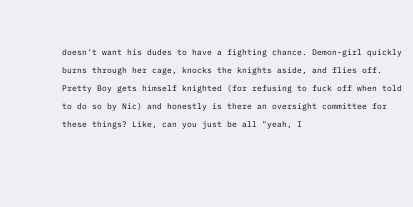doesn't want his dudes to have a fighting chance. Demon-girl quickly burns through her cage, knocks the knights aside, and flies off. Pretty Boy gets himself knighted (for refusing to fuck off when told to do so by Nic) and honestly is there an oversight committee for these things? Like, can you just be all "yeah, I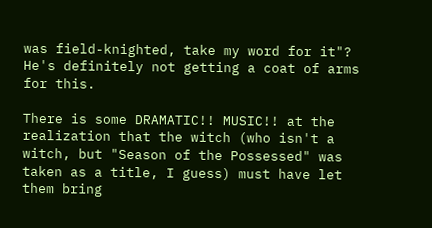was field-knighted, take my word for it"? He's definitely not getting a coat of arms for this.

There is some DRAMATIC!! MUSIC!! at the realization that the witch (who isn't a witch, but "Season of the Possessed" was taken as a title, I guess) must have let them bring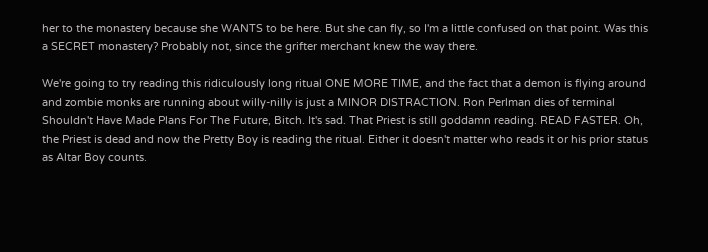her to the monastery because she WANTS to be here. But she can fly, so I'm a little confused on that point. Was this a SECRET monastery? Probably not, since the grifter merchant knew the way there.

We're going to try reading this ridiculously long ritual ONE MORE TIME, and the fact that a demon is flying around and zombie monks are running about willy-nilly is just a MINOR DISTRACTION. Ron Perlman dies of terminal Shouldn't Have Made Plans For The Future, Bitch. It's sad. That Priest is still goddamn reading. READ FASTER. Oh, the Priest is dead and now the Pretty Boy is reading the ritual. Either it doesn't matter who reads it or his prior status as Altar Boy counts.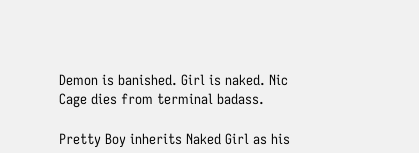Demon is banished. Girl is naked. Nic Cage dies from terminal badass.

Pretty Boy inherits Naked Girl as his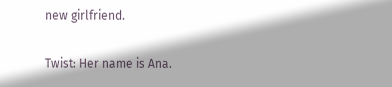new girlfriend.

Twist: Her name is Ana.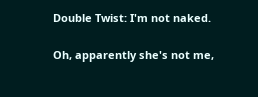Double Twist: I'm not naked.

Oh, apparently she's not me,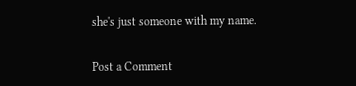she's just someone with my name.


Post a Comment